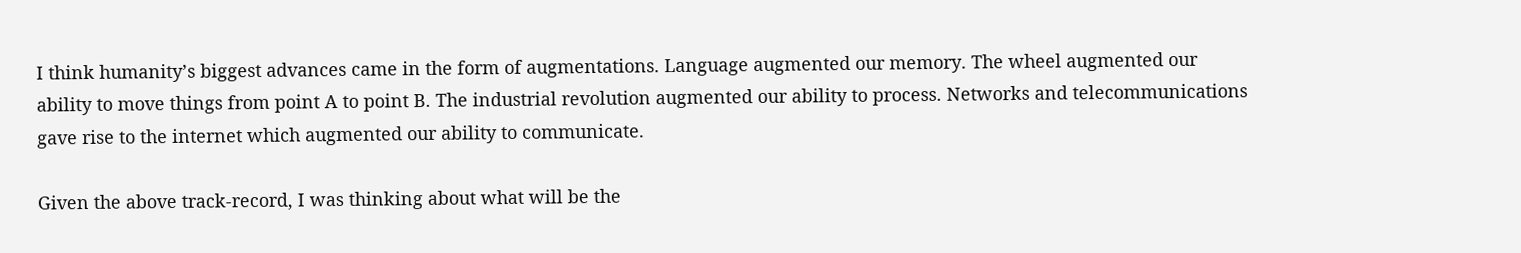I think humanity’s biggest advances came in the form of augmentations. Language augmented our memory. The wheel augmented our ability to move things from point A to point B. The industrial revolution augmented our ability to process. Networks and telecommunications gave rise to the internet which augmented our ability to communicate.

Given the above track-record, I was thinking about what will be the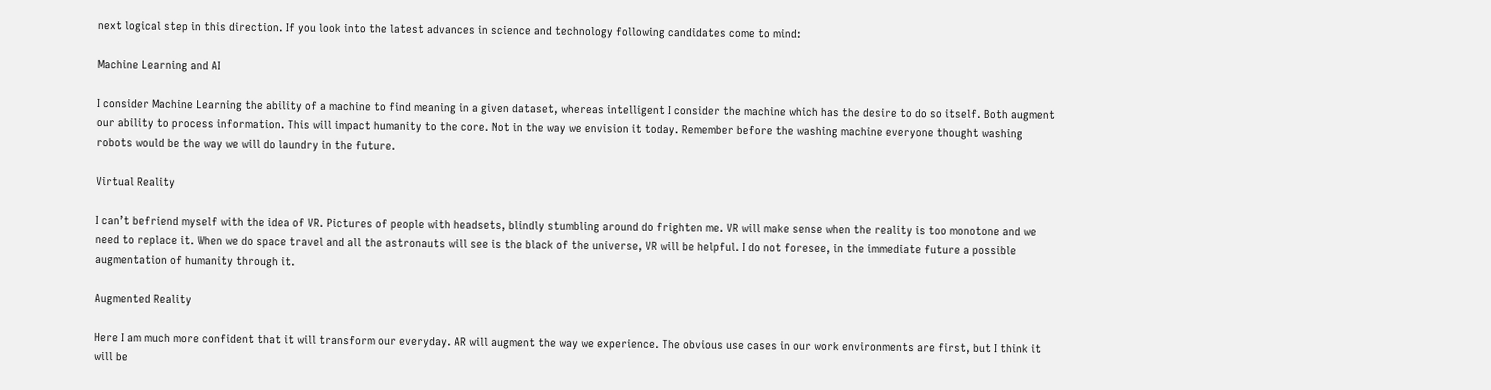next logical step in this direction. If you look into the latest advances in science and technology following candidates come to mind:

Machine Learning and AI

I consider Machine Learning the ability of a machine to find meaning in a given dataset, whereas intelligent I consider the machine which has the desire to do so itself. Both augment our ability to process information. This will impact humanity to the core. Not in the way we envision it today. Remember before the washing machine everyone thought washing robots would be the way we will do laundry in the future.

Virtual Reality

I can’t befriend myself with the idea of VR. Pictures of people with headsets, blindly stumbling around do frighten me. VR will make sense when the reality is too monotone and we need to replace it. When we do space travel and all the astronauts will see is the black of the universe, VR will be helpful. I do not foresee, in the immediate future a possible augmentation of humanity through it.

Augmented Reality

Here I am much more confident that it will transform our everyday. AR will augment the way we experience. The obvious use cases in our work environments are first, but I think it will be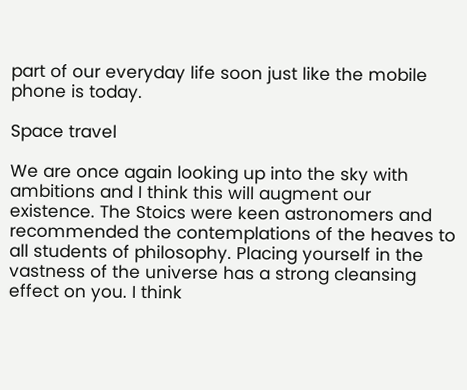part of our everyday life soon just like the mobile phone is today.

Space travel

We are once again looking up into the sky with ambitions and I think this will augment our existence. The Stoics were keen astronomers and recommended the contemplations of the heaves to all students of philosophy. Placing yourself in the vastness of the universe has a strong cleansing effect on you. I think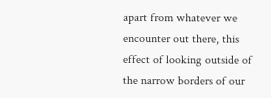apart from whatever we encounter out there, this effect of looking outside of the narrow borders of our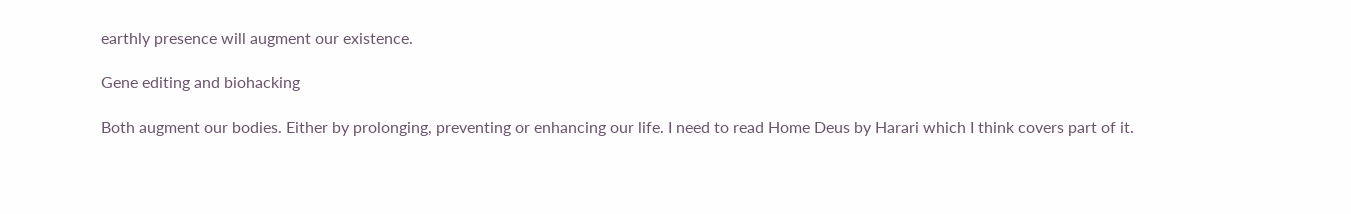earthly presence will augment our existence.

Gene editing and biohacking

Both augment our bodies. Either by prolonging, preventing or enhancing our life. I need to read Home Deus by Harari which I think covers part of it.